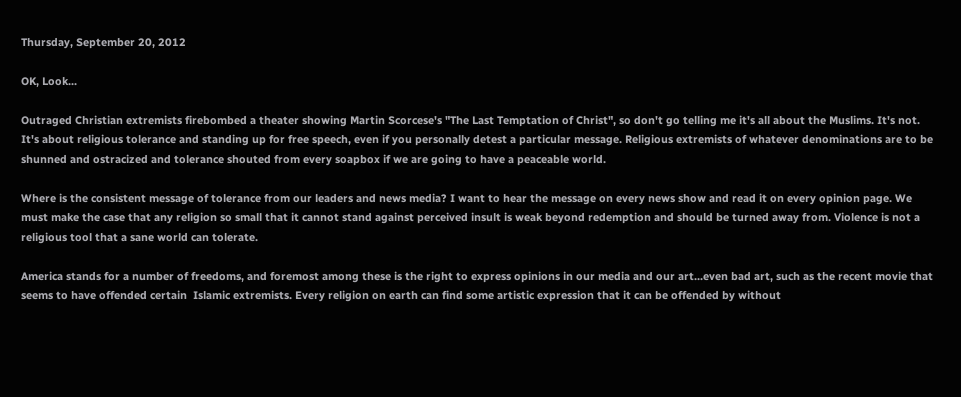Thursday, September 20, 2012

OK, Look...

Outraged Christian extremists firebombed a theater showing Martin Scorcese's "The Last Temptation of Christ", so don't go telling me it's all about the Muslims. It's not. It's about religious tolerance and standing up for free speech, even if you personally detest a particular message. Religious extremists of whatever denominations are to be shunned and ostracized and tolerance shouted from every soapbox if we are going to have a peaceable world.

Where is the consistent message of tolerance from our leaders and news media? I want to hear the message on every news show and read it on every opinion page. We must make the case that any religion so small that it cannot stand against perceived insult is weak beyond redemption and should be turned away from. Violence is not a religious tool that a sane world can tolerate.

America stands for a number of freedoms, and foremost among these is the right to express opinions in our media and our art...even bad art, such as the recent movie that seems to have offended certain  Islamic extremists. Every religion on earth can find some artistic expression that it can be offended by without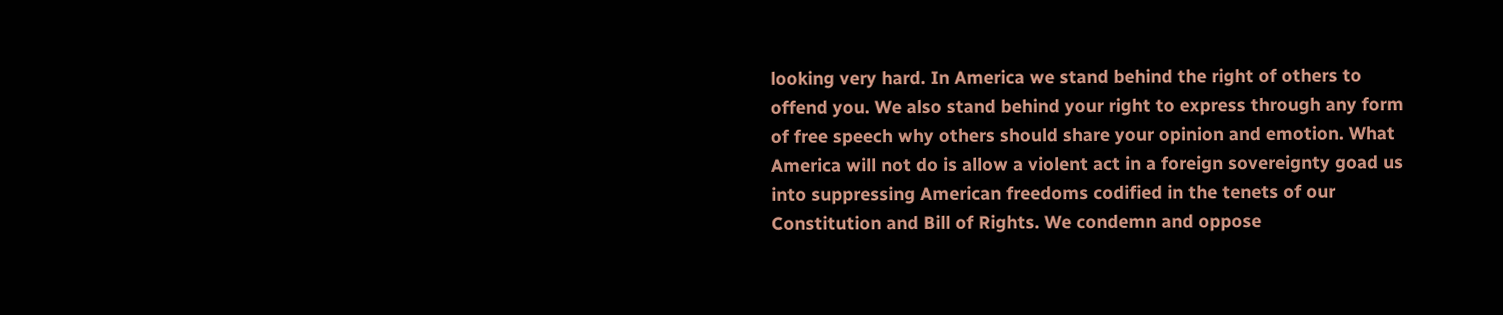looking very hard. In America we stand behind the right of others to offend you. We also stand behind your right to express through any form of free speech why others should share your opinion and emotion. What America will not do is allow a violent act in a foreign sovereignty goad us into suppressing American freedoms codified in the tenets of our Constitution and Bill of Rights. We condemn and oppose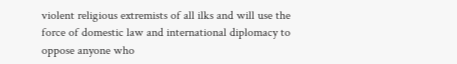violent religious extremists of all ilks and will use the force of domestic law and international diplomacy to oppose anyone who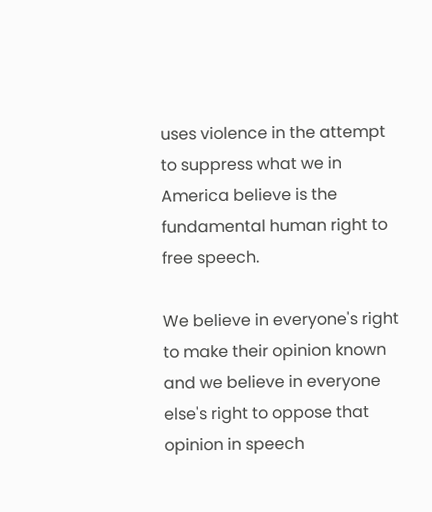uses violence in the attempt to suppress what we in America believe is the fundamental human right to free speech.

We believe in everyone's right to make their opinion known and we believe in everyone else's right to oppose that opinion in speech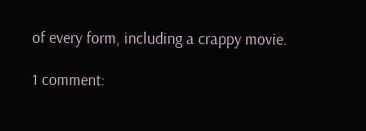of every form, including a crappy movie.

1 comment: